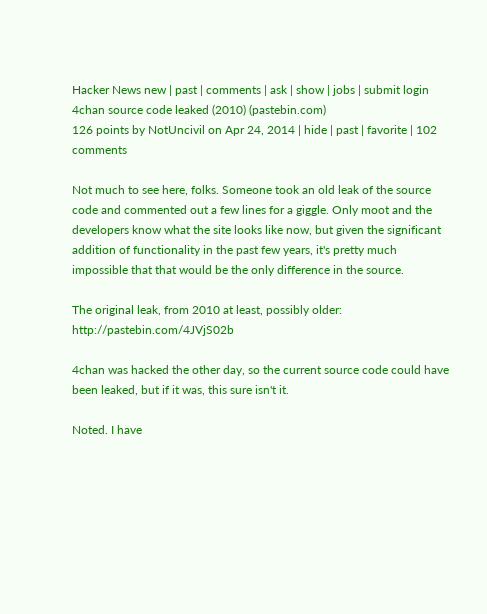Hacker News new | past | comments | ask | show | jobs | submit login
4chan source code leaked (2010) (pastebin.com)
126 points by NotUncivil on Apr 24, 2014 | hide | past | favorite | 102 comments

Not much to see here, folks. Someone took an old leak of the source code and commented out a few lines for a giggle. Only moot and the developers know what the site looks like now, but given the significant addition of functionality in the past few years, it's pretty much impossible that that would be the only difference in the source.

The original leak, from 2010 at least, possibly older: http://pastebin.com/4JVjS02b

4chan was hacked the other day, so the current source code could have been leaked, but if it was, this sure isn't it.

Noted. I have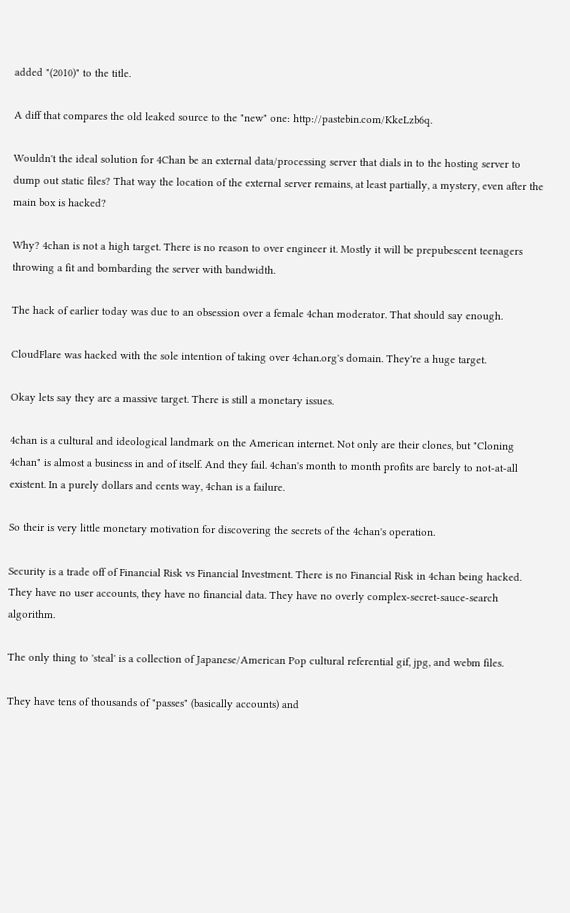added "(2010)" to the title.

A diff that compares the old leaked source to the "new" one: http://pastebin.com/KkeLzb6q.

Wouldn't the ideal solution for 4Chan be an external data/processing server that dials in to the hosting server to dump out static files? That way the location of the external server remains, at least partially, a mystery, even after the main box is hacked?

Why? 4chan is not a high target. There is no reason to over engineer it. Mostly it will be prepubescent teenagers throwing a fit and bombarding the server with bandwidth.

The hack of earlier today was due to an obsession over a female 4chan moderator. That should say enough.

CloudFlare was hacked with the sole intention of taking over 4chan.org's domain. They're a huge target.

Okay lets say they are a massive target. There is still a monetary issues.

4chan is a cultural and ideological landmark on the American internet. Not only are their clones, but "Cloning 4chan" is almost a business in and of itself. And they fail. 4chan's month to month profits are barely to not-at-all existent. In a purely dollars and cents way, 4chan is a failure.

So their is very little monetary motivation for discovering the secrets of the 4chan's operation.

Security is a trade off of Financial Risk vs Financial Investment. There is no Financial Risk in 4chan being hacked. They have no user accounts, they have no financial data. They have no overly complex-secret-sauce-search algorithm.

The only thing to 'steal' is a collection of Japanese/American Pop cultural referential gif, jpg, and webm files.

They have tens of thousands of "passes" (basically accounts) and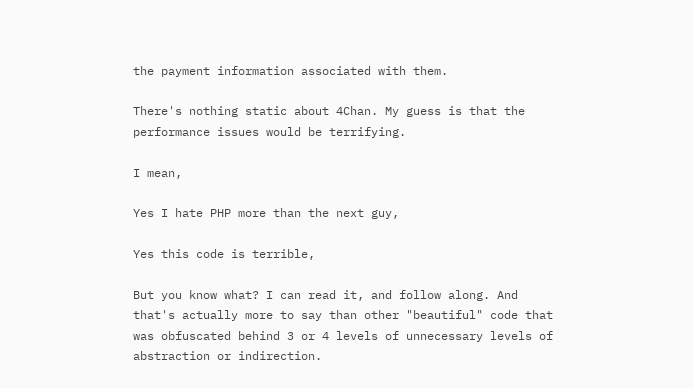the payment information associated with them.

There's nothing static about 4Chan. My guess is that the performance issues would be terrifying.

I mean,

Yes I hate PHP more than the next guy,

Yes this code is terrible,

But you know what? I can read it, and follow along. And that's actually more to say than other "beautiful" code that was obfuscated behind 3 or 4 levels of unnecessary levels of abstraction or indirection.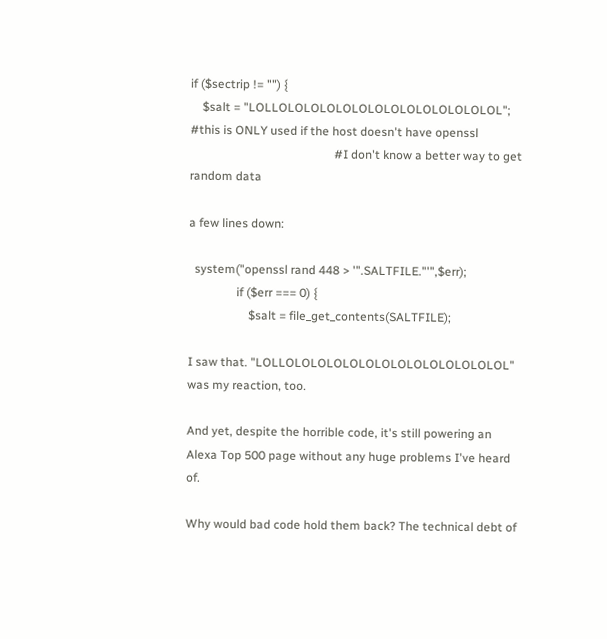if ($sectrip != "") {
    $salt = "LOLLOLOLOLOLOLOLOLOLOLOLOLOLOLOL"; #this is ONLY used if the host doesn't have openssl
                                                #I don't know a better way to get random data

a few lines down:

  system("openssl rand 448 > '".SALTFILE."'",$err);
                if ($err === 0) {
                    $salt = file_get_contents(SALTFILE);

I saw that. "LOLLOLOLOLOLOLOLOLOLOLOLOLOLOLOL" was my reaction, too.

And yet, despite the horrible code, it's still powering an Alexa Top 500 page without any huge problems I've heard of.

Why would bad code hold them back? The technical debt of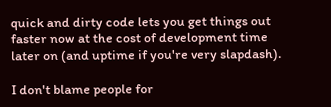quick and dirty code lets you get things out faster now at the cost of development time later on (and uptime if you're very slapdash).

I don't blame people for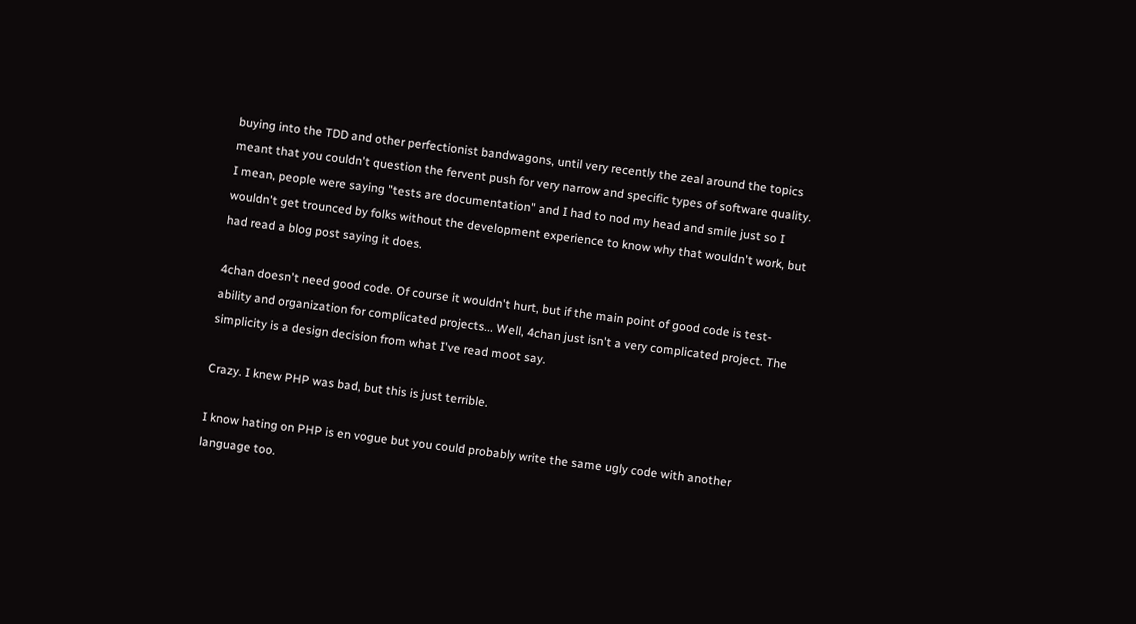buying into the TDD and other perfectionist bandwagons, until very recently the zeal around the topics meant that you couldn't question the fervent push for very narrow and specific types of software quality. I mean, people were saying "tests are documentation" and I had to nod my head and smile just so I wouldn't get trounced by folks without the development experience to know why that wouldn't work, but had read a blog post saying it does.

4chan doesn't need good code. Of course it wouldn't hurt, but if the main point of good code is test-ability and organization for complicated projects... Well, 4chan just isn't a very complicated project. The simplicity is a design decision from what I've read moot say.

Crazy. I knew PHP was bad, but this is just terrible.

I know hating on PHP is en vogue but you could probably write the same ugly code with another language too.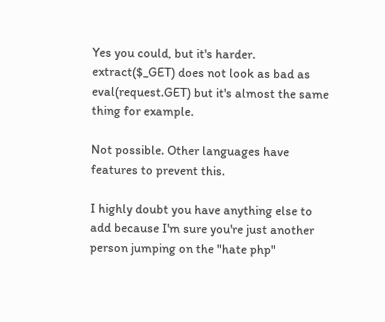Yes you could, but it's harder. extract($_GET) does not look as bad as eval(request.GET) but it's almost the same thing for example.

Not possible. Other languages have features to prevent this.

I highly doubt you have anything else to add because I'm sure you're just another person jumping on the "hate php"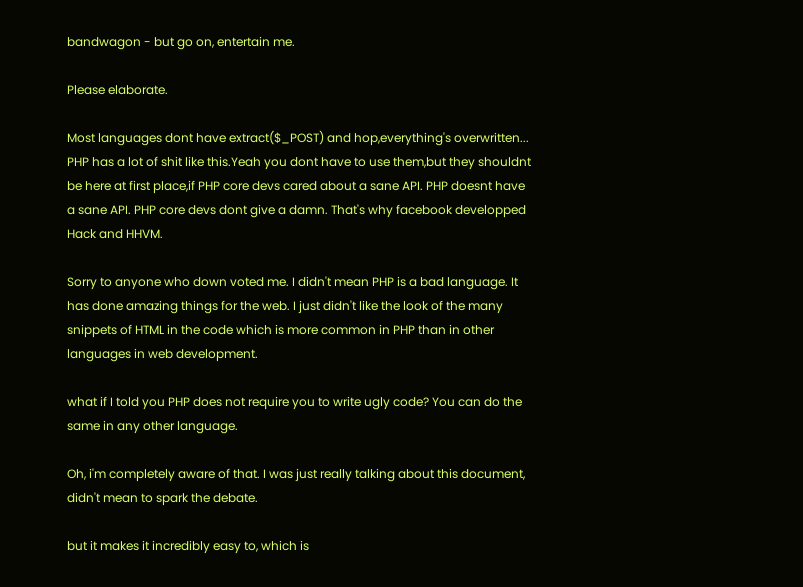bandwagon - but go on, entertain me.

Please elaborate.

Most languages dont have extract($_POST) and hop,everything's overwritten... PHP has a lot of shit like this.Yeah you dont have to use them,but they shouldnt be here at first place,if PHP core devs cared about a sane API. PHP doesnt have a sane API. PHP core devs dont give a damn. That's why facebook developped Hack and HHVM.

Sorry to anyone who down voted me. I didn't mean PHP is a bad language. It has done amazing things for the web. I just didn't like the look of the many snippets of HTML in the code which is more common in PHP than in other languages in web development.

what if I told you PHP does not require you to write ugly code? You can do the same in any other language.

Oh, i'm completely aware of that. I was just really talking about this document, didn't mean to spark the debate.

but it makes it incredibly easy to, which is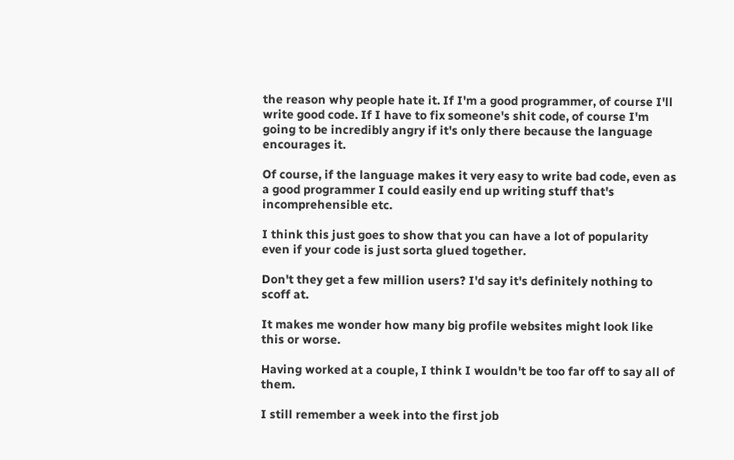the reason why people hate it. If I'm a good programmer, of course I'll write good code. If I have to fix someone's shit code, of course I'm going to be incredibly angry if it's only there because the language encourages it.

Of course, if the language makes it very easy to write bad code, even as a good programmer I could easily end up writing stuff that's incomprehensible etc.

I think this just goes to show that you can have a lot of popularity even if your code is just sorta glued together.

Don't they get a few million users? I'd say it's definitely nothing to scoff at.

It makes me wonder how many big profile websites might look like this or worse.

Having worked at a couple, I think I wouldn't be too far off to say all of them.

I still remember a week into the first job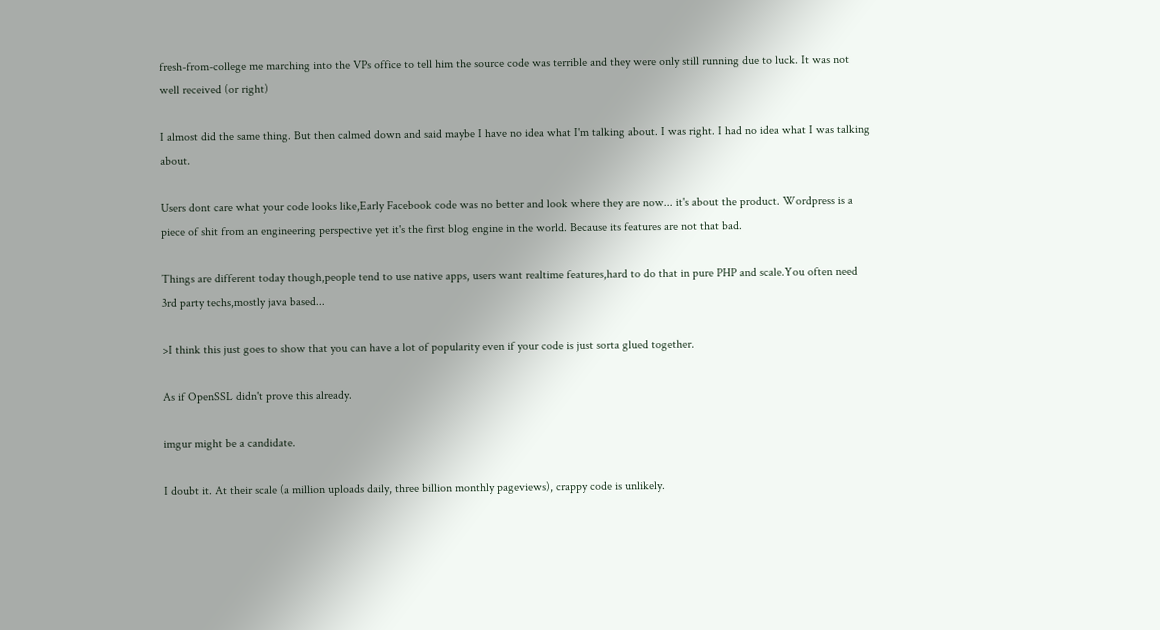fresh-from-college me marching into the VPs office to tell him the source code was terrible and they were only still running due to luck. It was not well received (or right)

I almost did the same thing. But then calmed down and said maybe I have no idea what I'm talking about. I was right. I had no idea what I was talking about.

Users dont care what your code looks like,Early Facebook code was no better and look where they are now... it's about the product. Wordpress is a piece of shit from an engineering perspective yet it's the first blog engine in the world. Because its features are not that bad.

Things are different today though,people tend to use native apps, users want realtime features,hard to do that in pure PHP and scale.You often need 3rd party techs,mostly java based...

>I think this just goes to show that you can have a lot of popularity even if your code is just sorta glued together.

As if OpenSSL didn't prove this already.

imgur might be a candidate.

I doubt it. At their scale (a million uploads daily, three billion monthly pageviews), crappy code is unlikely.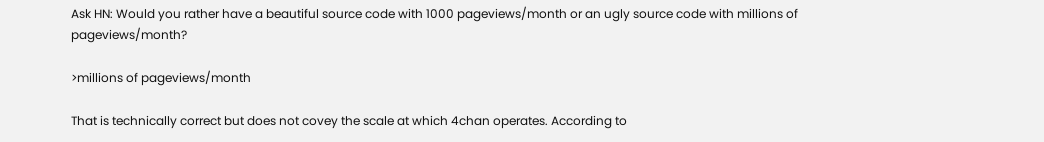Ask HN: Would you rather have a beautiful source code with 1000 pageviews/month or an ugly source code with millions of pageviews/month?

>millions of pageviews/month

That is technically correct but does not covey the scale at which 4chan operates. According to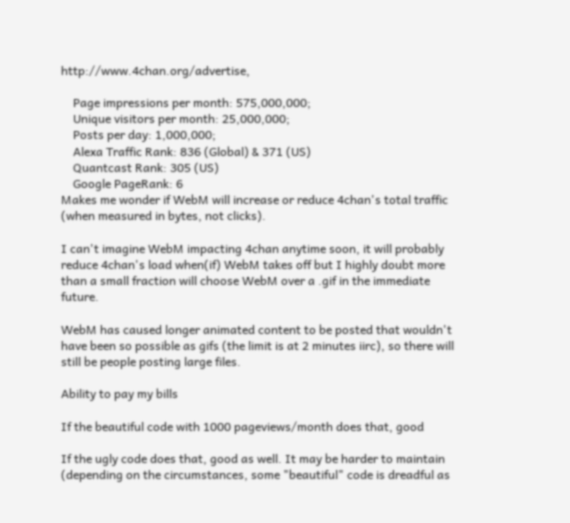http://www.4chan.org/advertise,

    Page impressions per month: 575,000,000;
    Unique visitors per month: 25,000,000;
    Posts per day: 1,000,000;
    Alexa Traffic Rank: 836 (Global) & 371 (US)
    Quantcast Rank: 305 (US)
    Google PageRank: 6
Makes me wonder if WebM will increase or reduce 4chan's total traffic (when measured in bytes, not clicks).

I can't imagine WebM impacting 4chan anytime soon, it will probably reduce 4chan's load when(if) WebM takes off but I highly doubt more than a small fraction will choose WebM over a .gif in the immediate future.

WebM has caused longer animated content to be posted that wouldn't have been so possible as gifs (the limit is at 2 minutes iirc), so there will still be people posting large files.

Ability to pay my bills

If the beautiful code with 1000 pageviews/month does that, good

If the ugly code does that, good as well. It may be harder to maintain (depending on the circumstances, some "beautiful" code is dreadful as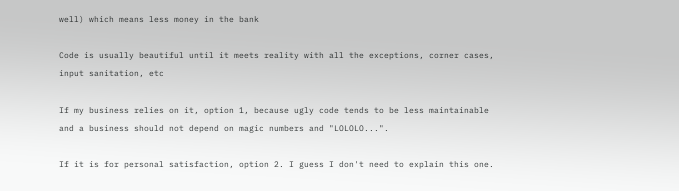well) which means less money in the bank

Code is usually beautiful until it meets reality with all the exceptions, corner cases, input sanitation, etc

If my business relies on it, option 1, because ugly code tends to be less maintainable and a business should not depend on magic numbers and "LOLOLO...".

If it is for personal satisfaction, option 2. I guess I don't need to explain this one.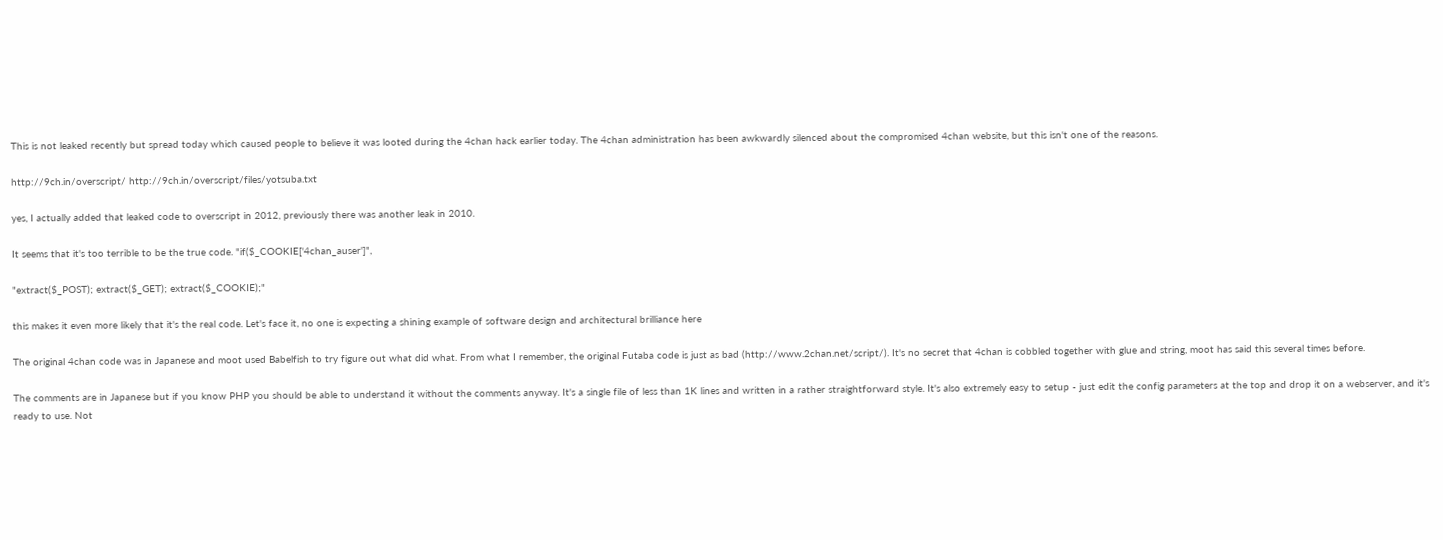This is not leaked recently but spread today which caused people to believe it was looted during the 4chan hack earlier today. The 4chan administration has been awkwardly silenced about the compromised 4chan website, but this isn't one of the reasons.

http://9ch.in/overscript/ http://9ch.in/overscript/files/yotsuba.txt

yes, I actually added that leaked code to overscript in 2012, previously there was another leak in 2010.

It seems that it's too terrible to be the true code. "if($_COOKIE['4chan_auser']",

"extract($_POST); extract($_GET); extract($_COOKIE);"

this makes it even more likely that it's the real code. Let's face it, no one is expecting a shining example of software design and architectural brilliance here

The original 4chan code was in Japanese and moot used Babelfish to try figure out what did what. From what I remember, the original Futaba code is just as bad (http://www.2chan.net/script/). It's no secret that 4chan is cobbled together with glue and string, moot has said this several times before.

The comments are in Japanese but if you know PHP you should be able to understand it without the comments anyway. It's a single file of less than 1K lines and written in a rather straightforward style. It's also extremely easy to setup - just edit the config parameters at the top and drop it on a webserver, and it's ready to use. Not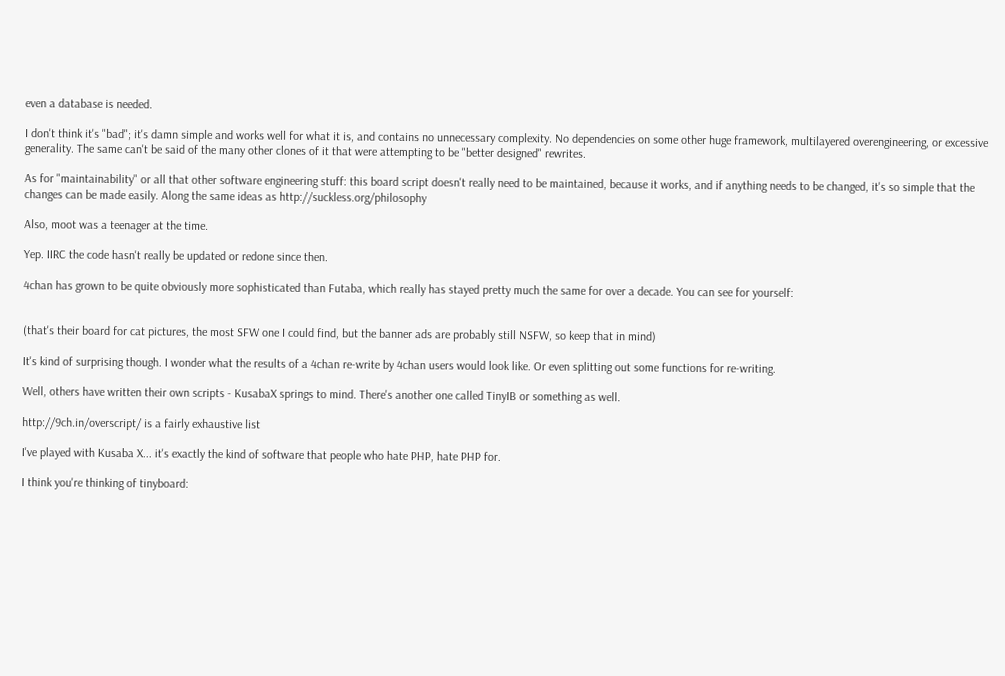even a database is needed.

I don't think it's "bad"; it's damn simple and works well for what it is, and contains no unnecessary complexity. No dependencies on some other huge framework, multilayered overengineering, or excessive generality. The same can't be said of the many other clones of it that were attempting to be "better designed" rewrites.

As for "maintainability" or all that other software engineering stuff: this board script doesn't really need to be maintained, because it works, and if anything needs to be changed, it's so simple that the changes can be made easily. Along the same ideas as http://suckless.org/philosophy

Also, moot was a teenager at the time.

Yep. IIRC the code hasn't really be updated or redone since then.

4chan has grown to be quite obviously more sophisticated than Futaba, which really has stayed pretty much the same for over a decade. You can see for yourself:


(that's their board for cat pictures, the most SFW one I could find, but the banner ads are probably still NSFW, so keep that in mind)

It's kind of surprising though. I wonder what the results of a 4chan re-write by 4chan users would look like. Or even splitting out some functions for re-writing.

Well, others have written their own scripts - KusabaX springs to mind. There's another one called TinyIB or something as well.

http://9ch.in/overscript/ is a fairly exhaustive list

I've played with Kusaba X... it's exactly the kind of software that people who hate PHP, hate PHP for.

I think you're thinking of tinyboard: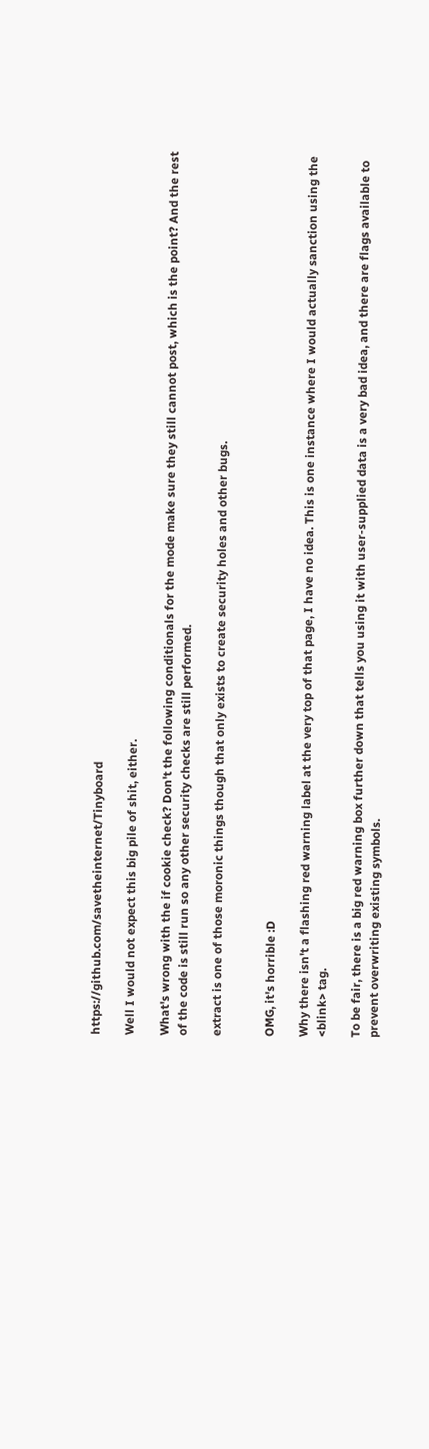https://github.com/savetheinternet/Tinyboard

Well I would not expect this big pile of shit, either.

What's wrong with the if cookie check? Don't the following conditionals for the mode make sure they still cannot post, which is the point? And the rest of the code is still run so any other security checks are still performed.

extract is one of those moronic things though that only exists to create security holes and other bugs.


OMG, it's horrible :D

Why there isn't a flashing red warning label at the very top of that page, I have no idea. This is one instance where I would actually sanction using the <blink> tag.

To be fair, there is a big red warning box further down that tells you using it with user-supplied data is a very bad idea, and there are flags available to prevent overwriting existing symbols.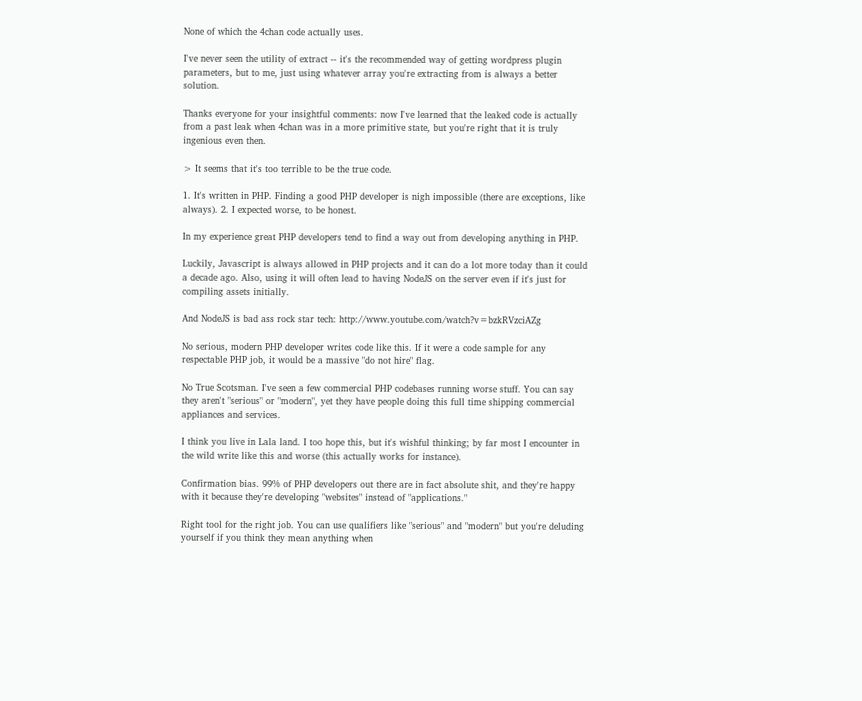None of which the 4chan code actually uses.

I've never seen the utility of extract -- it's the recommended way of getting wordpress plugin parameters, but to me, just using whatever array you're extracting from is always a better solution.

Thanks everyone for your insightful comments: now I've learned that the leaked code is actually from a past leak when 4chan was in a more primitive state, but you're right that it is truly ingenious even then.

> It seems that it's too terrible to be the true code.

1. It's written in PHP. Finding a good PHP developer is nigh impossible (there are exceptions, like always). 2. I expected worse, to be honest.

In my experience great PHP developers tend to find a way out from developing anything in PHP.

Luckily, Javascript is always allowed in PHP projects and it can do a lot more today than it could a decade ago. Also, using it will often lead to having NodeJS on the server even if it's just for compiling assets initially.

And NodeJS is bad ass rock star tech: http://www.youtube.com/watch?v=bzkRVzciAZg

No serious, modern PHP developer writes code like this. If it were a code sample for any respectable PHP job, it would be a massive "do not hire" flag.

No True Scotsman. I've seen a few commercial PHP codebases running worse stuff. You can say they aren't "serious" or "modern", yet they have people doing this full time shipping commercial appliances and services.

I think you live in Lala land. I too hope this, but it's wishful thinking; by far most I encounter in the wild write like this and worse (this actually works for instance).

Confirmation bias. 99% of PHP developers out there are in fact absolute shit, and they're happy with it because they're developing "websites" instead of "applications."

Right tool for the right job. You can use qualifiers like "serious" and "modern" but you're deluding yourself if you think they mean anything when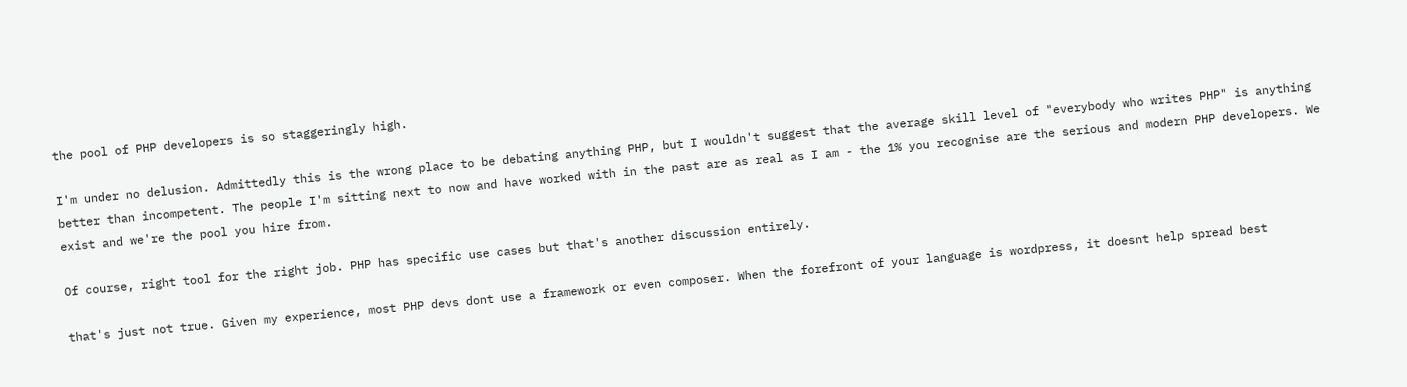the pool of PHP developers is so staggeringly high.

I'm under no delusion. Admittedly this is the wrong place to be debating anything PHP, but I wouldn't suggest that the average skill level of "everybody who writes PHP" is anything better than incompetent. The people I'm sitting next to now and have worked with in the past are as real as I am - the 1% you recognise are the serious and modern PHP developers. We exist and we're the pool you hire from.

Of course, right tool for the right job. PHP has specific use cases but that's another discussion entirely.

that's just not true. Given my experience, most PHP devs dont use a framework or even composer. When the forefront of your language is wordpress, it doesnt help spread best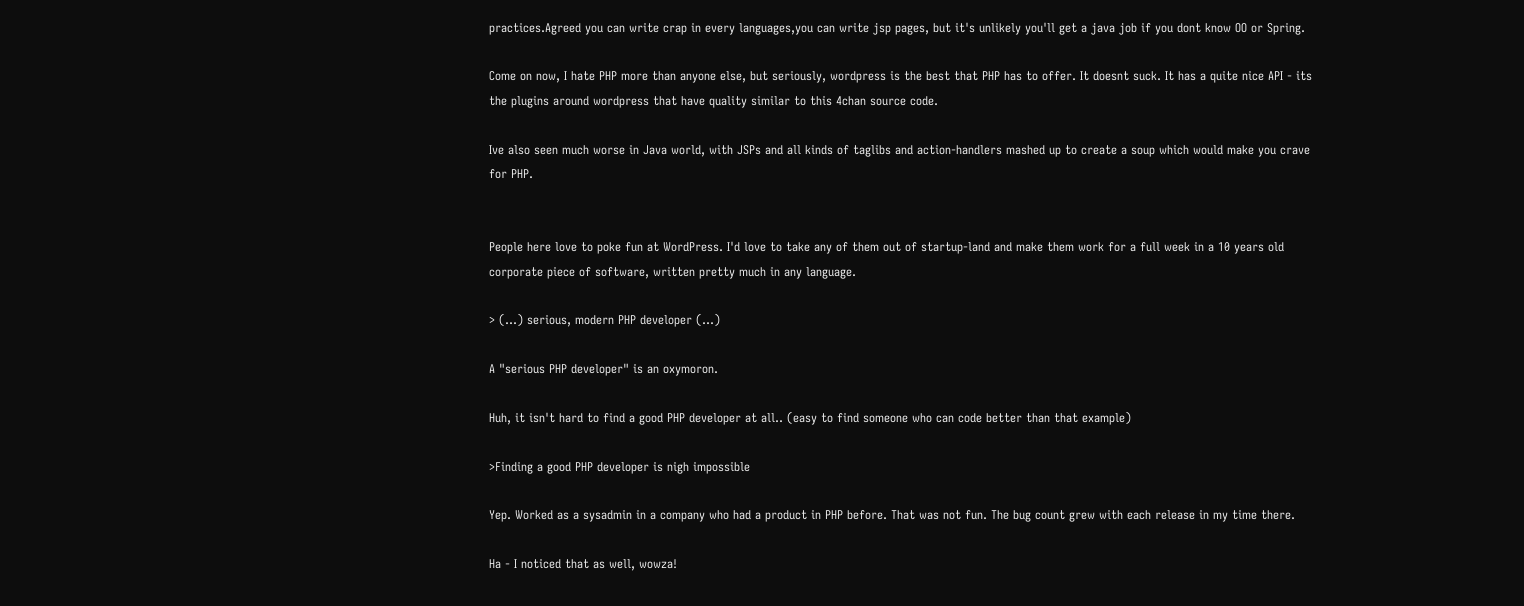practices.Agreed you can write crap in every languages,you can write jsp pages, but it's unlikely you'll get a java job if you dont know OO or Spring.

Come on now, I hate PHP more than anyone else, but seriously, wordpress is the best that PHP has to offer. It doesnt suck. It has a quite nice API - its the plugins around wordpress that have quality similar to this 4chan source code.

Ive also seen much worse in Java world, with JSPs and all kinds of taglibs and action-handlers mashed up to create a soup which would make you crave for PHP.


People here love to poke fun at WordPress. I'd love to take any of them out of startup-land and make them work for a full week in a 10 years old corporate piece of software, written pretty much in any language.

> (...) serious, modern PHP developer (...)

A "serious PHP developer" is an oxymoron.

Huh, it isn't hard to find a good PHP developer at all.. (easy to find someone who can code better than that example)

>Finding a good PHP developer is nigh impossible

Yep. Worked as a sysadmin in a company who had a product in PHP before. That was not fun. The bug count grew with each release in my time there.

Ha - I noticed that as well, wowza!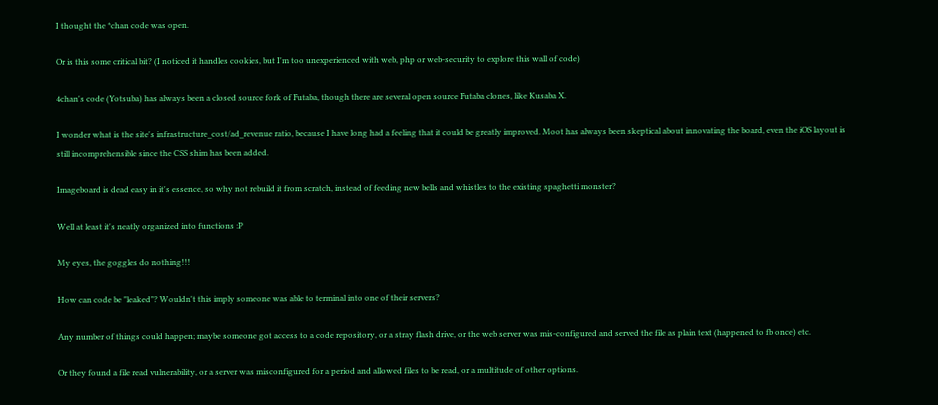I thought the *chan code was open.

Or is this some critical bit? (I noticed it handles cookies, but I'm too unexperienced with web, php or web-security to explore this wall of code)

4chan's code (Yotsuba) has always been a closed source fork of Futaba, though there are several open source Futaba clones, like Kusaba X.

I wonder what is the site's infrastructure_cost/ad_revenue ratio, because I have long had a feeling that it could be greatly improved. Moot has always been skeptical about innovating the board, even the iOS layout is still incomprehensible since the CSS shim has been added.

Imageboard is dead easy in it's essence, so why not rebuild it from scratch, instead of feeding new bells and whistles to the existing spaghetti monster?

Well at least it's neatly organized into functions :P

My eyes, the goggles do nothing!!!

How can code be "leaked"? Wouldn't this imply someone was able to terminal into one of their servers?

Any number of things could happen; maybe someone got access to a code repository, or a stray flash drive, or the web server was mis-configured and served the file as plain text (happened to fb once) etc.

Or they found a file read vulnerability, or a server was misconfigured for a period and allowed files to be read, or a multitude of other options.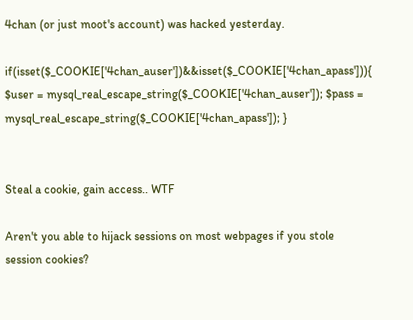4chan (or just moot's account) was hacked yesterday.

if(isset($_COOKIE['4chan_auser'])&&isset($_COOKIE['4chan_apass'])){ $user = mysql_real_escape_string($_COOKIE['4chan_auser']); $pass = mysql_real_escape_string($_COOKIE['4chan_apass']); }


Steal a cookie, gain access.. WTF

Aren't you able to hijack sessions on most webpages if you stole session cookies?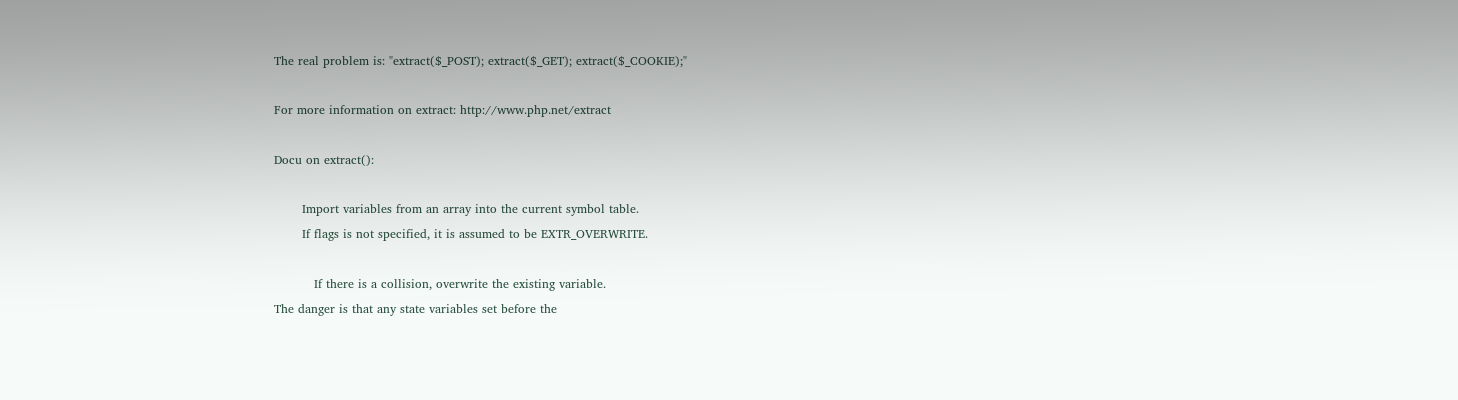The real problem is: "extract($_POST); extract($_GET); extract($_COOKIE);"

For more information on extract: http://www.php.net/extract

Docu on extract():

       Import variables from an array into the current symbol table.
       If flags is not specified, it is assumed to be EXTR_OVERWRITE.

          If there is a collision, overwrite the existing variable.
The danger is that any state variables set before the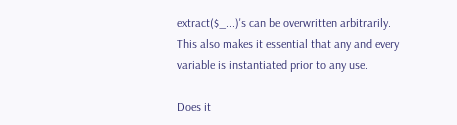extract($_...)'s can be overwritten arbitrarily. This also makes it essential that any and every variable is instantiated prior to any use.

Does it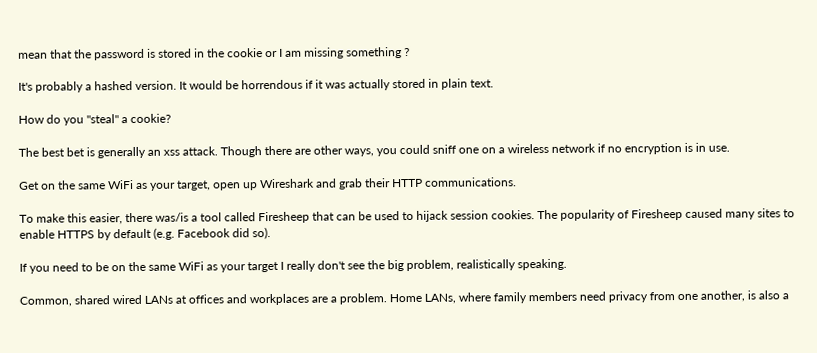mean that the password is stored in the cookie or I am missing something ?

It's probably a hashed version. It would be horrendous if it was actually stored in plain text.

How do you "steal" a cookie?

The best bet is generally an xss attack. Though there are other ways, you could sniff one on a wireless network if no encryption is in use.

Get on the same WiFi as your target, open up Wireshark and grab their HTTP communications.

To make this easier, there was/is a tool called Firesheep that can be used to hijack session cookies. The popularity of Firesheep caused many sites to enable HTTPS by default (e.g. Facebook did so).

If you need to be on the same WiFi as your target I really don't see the big problem, realistically speaking.

Common, shared wired LANs at offices and workplaces are a problem. Home LANs, where family members need privacy from one another, is also a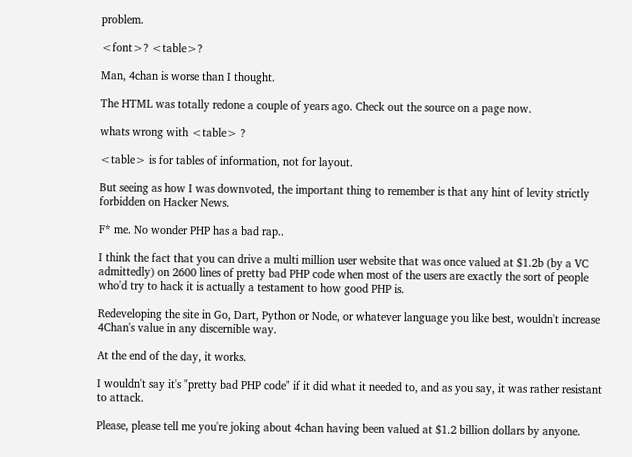problem.

<font>? <table>?

Man, 4chan is worse than I thought.

The HTML was totally redone a couple of years ago. Check out the source on a page now.

whats wrong with <table> ?

<table> is for tables of information, not for layout.

But seeing as how I was downvoted, the important thing to remember is that any hint of levity strictly forbidden on Hacker News.

F* me. No wonder PHP has a bad rap..

I think the fact that you can drive a multi million user website that was once valued at $1.2b (by a VC admittedly) on 2600 lines of pretty bad PHP code when most of the users are exactly the sort of people who'd try to hack it is actually a testament to how good PHP is.

Redeveloping the site in Go, Dart, Python or Node, or whatever language you like best, wouldn't increase 4Chan's value in any discernible way.

At the end of the day, it works.

I wouldn't say it's "pretty bad PHP code" if it did what it needed to, and as you say, it was rather resistant to attack.

Please, please tell me you're joking about 4chan having been valued at $1.2 billion dollars by anyone.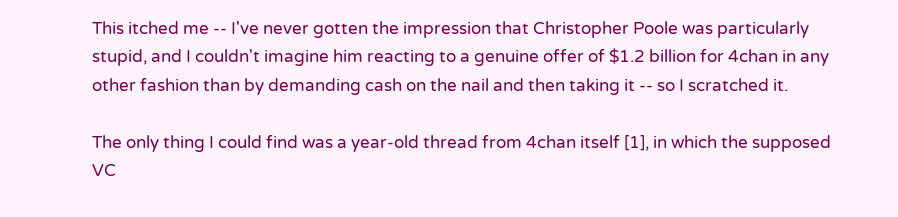This itched me -- I've never gotten the impression that Christopher Poole was particularly stupid, and I couldn't imagine him reacting to a genuine offer of $1.2 billion for 4chan in any other fashion than by demanding cash on the nail and then taking it -- so I scratched it.

The only thing I could find was a year-old thread from 4chan itself [1], in which the supposed VC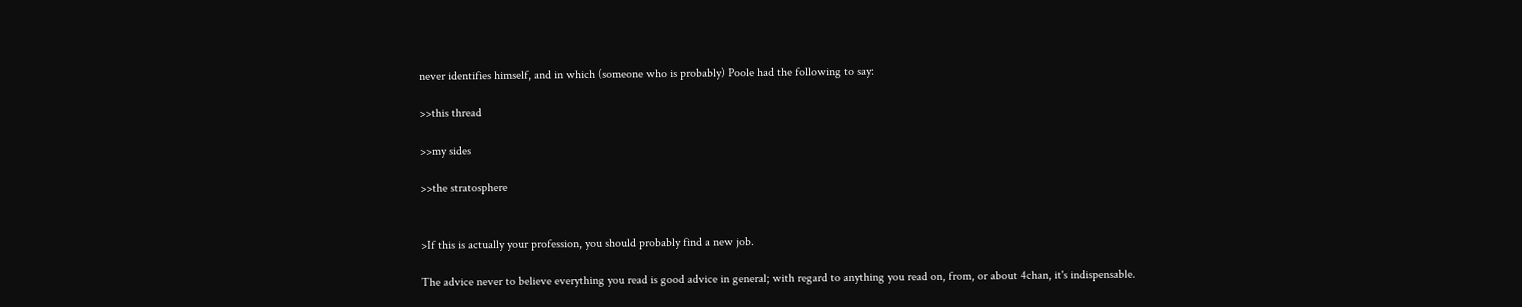never identifies himself, and in which (someone who is probably) Poole had the following to say:

>>this thread

>>my sides

>>the stratosphere


>If this is actually your profession, you should probably find a new job.

The advice never to believe everything you read is good advice in general; with regard to anything you read on, from, or about 4chan, it's indispensable.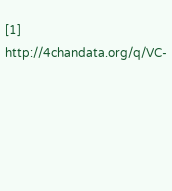[1] http://4chandata.org/q/VC-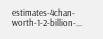estimates-4chan-worth-1-2-billion-...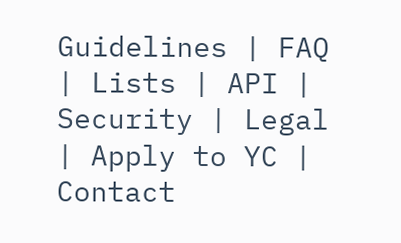Guidelines | FAQ | Lists | API | Security | Legal | Apply to YC | Contact